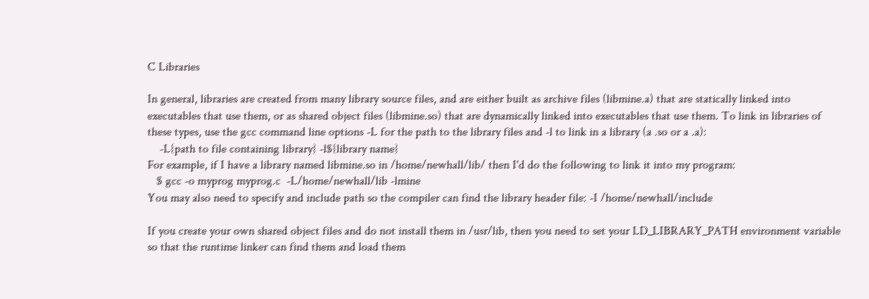C Libraries

In general, libraries are created from many library source files, and are either built as archive files (libmine.a) that are statically linked into executables that use them, or as shared object files (libmine.so) that are dynamically linked into executables that use them. To link in libraries of these types, use the gcc command line options -L for the path to the library files and -l to link in a library (a .so or a .a):
    -L{path to file containing library} -l${library name}
For example, if I have a library named libmine.so in /home/newhall/lib/ then I'd do the following to link it into my program:
   $ gcc -o myprog myprog.c  -L/home/newhall/lib -lmine
You may also need to specify and include path so the compiler can find the library header file: -I /home/newhall/include

If you create your own shared object files and do not install them in /usr/lib, then you need to set your LD_LIBRARY_PATH environment variable so that the runtime linker can find them and load them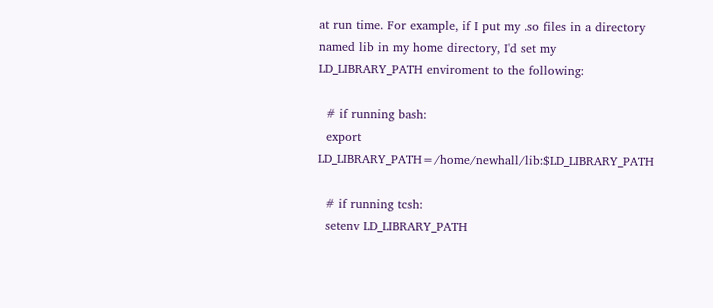at run time. For example, if I put my .so files in a directory named lib in my home directory, I'd set my LD_LIBRARY_PATH enviroment to the following:

  # if running bash:
  export LD_LIBRARY_PATH=/home/newhall/lib:$LD_LIBRARY_PATH

  # if running tcsh:
  setenv LD_LIBRARY_PATH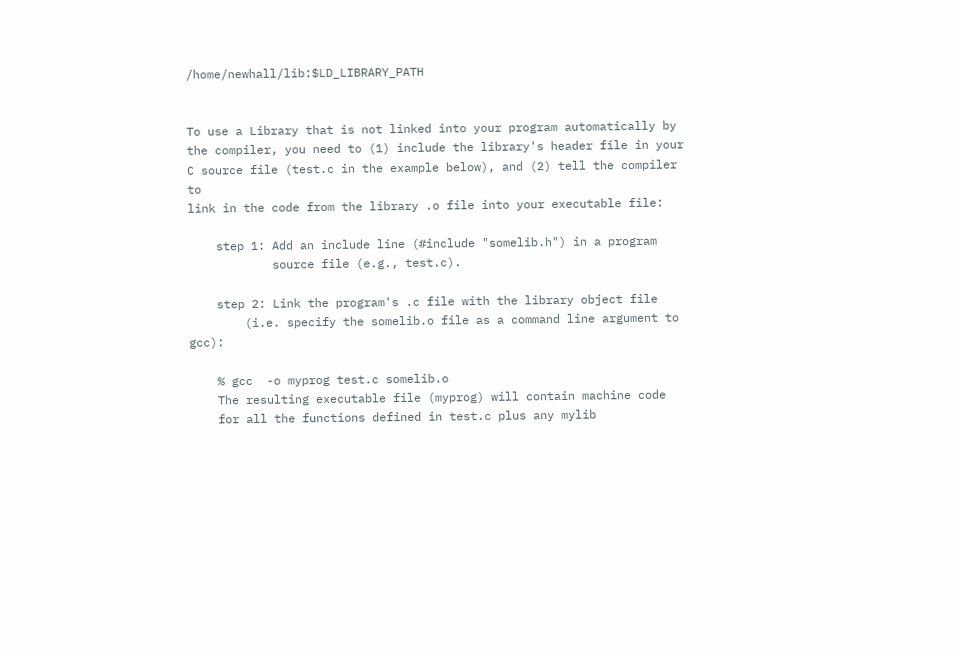/home/newhall/lib:$LD_LIBRARY_PATH


To use a Library that is not linked into your program automatically by
the compiler, you need to (1) include the library's header file in your
C source file (test.c in the example below), and (2) tell the compiler to
link in the code from the library .o file into your executable file:

    step 1: Add an include line (#include "somelib.h") in a program
            source file (e.g., test.c).

    step 2: Link the program's .c file with the library object file
        (i.e. specify the somelib.o file as a command line argument to gcc):

    % gcc  -o myprog test.c somelib.o
    The resulting executable file (myprog) will contain machine code
    for all the functions defined in test.c plus any mylib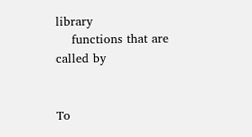library
    functions that are called by


To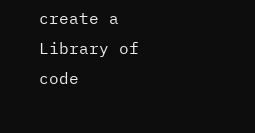create a Library of code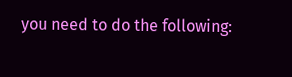you need to do the following: